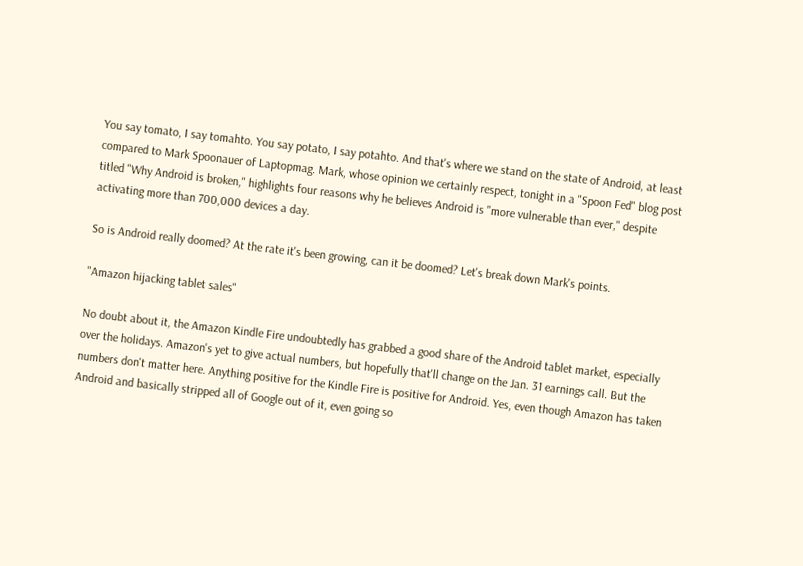You say tomato, I say tomahto. You say potato, I say potahto. And that's where we stand on the state of Android, at least compared to Mark Spoonauer of Laptopmag. Mark, whose opinion we certainly respect, tonight in a "Spoon Fed" blog post titled "Why Android is broken," highlights four reasons why he believes Android is "more vulnerable than ever," despite activating more than 700,000 devices a day.

So is Android really doomed? At the rate it's been growing, can it be doomed? Let's break down Mark's points.

"Amazon hijacking tablet sales"

No doubt about it, the Amazon Kindle Fire undoubtedly has grabbed a good share of the Android tablet market, especially over the holidays. Amazon's yet to give actual numbers, but hopefully that'll change on the Jan. 31 earnings call. But the numbers don't matter here. Anything positive for the Kindle Fire is positive for Android. Yes, even though Amazon has taken Android and basically stripped all of Google out of it, even going so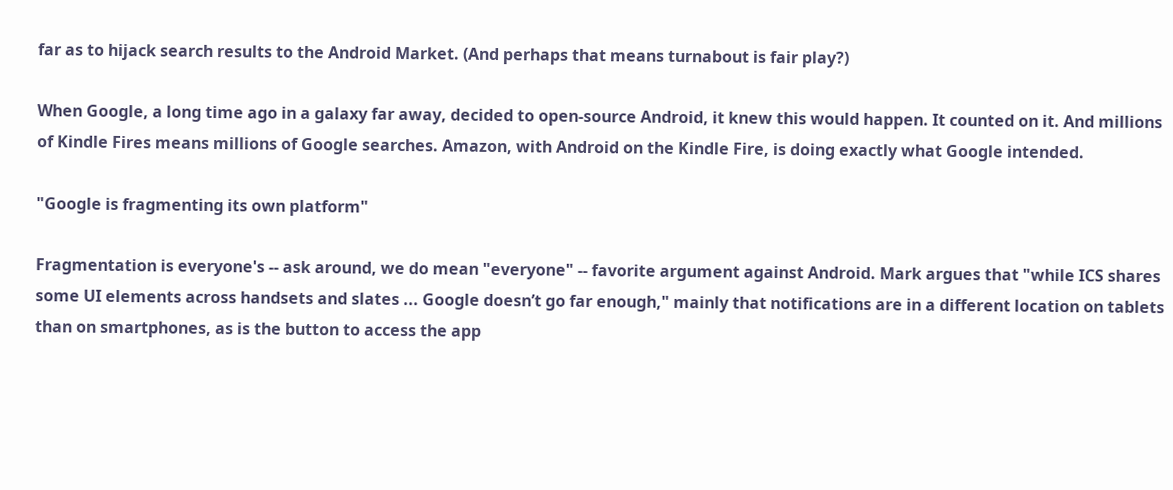far as to hijack search results to the Android Market. (And perhaps that means turnabout is fair play?)

When Google, a long time ago in a galaxy far away, decided to open-source Android, it knew this would happen. It counted on it. And millions of Kindle Fires means millions of Google searches. Amazon, with Android on the Kindle Fire, is doing exactly what Google intended.

"Google is fragmenting its own platform"

Fragmentation is everyone's -- ask around, we do mean "everyone" -- favorite argument against Android. Mark argues that "while ICS shares some UI elements across handsets and slates ... Google doesn’t go far enough," mainly that notifications are in a different location on tablets than on smartphones, as is the button to access the app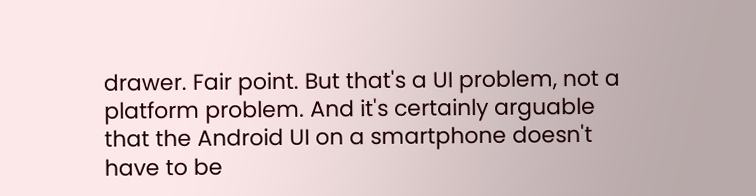drawer. Fair point. But that's a UI problem, not a platform problem. And it's certainly arguable that the Android UI on a smartphone doesn't have to be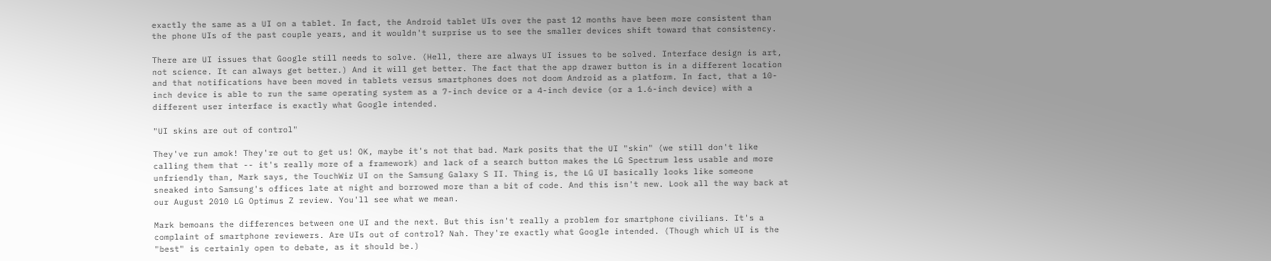exactly the same as a UI on a tablet. In fact, the Android tablet UIs over the past 12 months have been more consistent than the phone UIs of the past couple years, and it wouldn't surprise us to see the smaller devices shift toward that consistency.

There are UI issues that Google still needs to solve. (Hell, there are always UI issues to be solved. Interface design is art, not science. It can always get better.) And it will get better. The fact that the app drawer button is in a different location and that notifications have been moved in tablets versus smartphones does not doom Android as a platform. In fact, that a 10-inch device is able to run the same operating system as a 7-inch device or a 4-inch device (or a 1.6-inch device) with a different user interface is exactly what Google intended.

"UI skins are out of control"

They've run amok! They're out to get us! OK, maybe it's not that bad. Mark posits that the UI "skin" (we still don't like calling them that -- it's really more of a framework) and lack of a search button makes the LG Spectrum less usable and more unfriendly than, Mark says, the TouchWiz UI on the Samsung Galaxy S II. Thing is, the LG UI basically looks like someone sneaked into Samsung's offices late at night and borrowed more than a bit of code. And this isn't new. Look all the way back at our August 2010 LG Optimus Z review. You'll see what we mean.

Mark bemoans the differences between one UI and the next. But this isn't really a problem for smartphone civilians. It's a complaint of smartphone reviewers. Are UIs out of control? Nah. They're exactly what Google intended. (Though which UI is the "best" is certainly open to debate, as it should be.)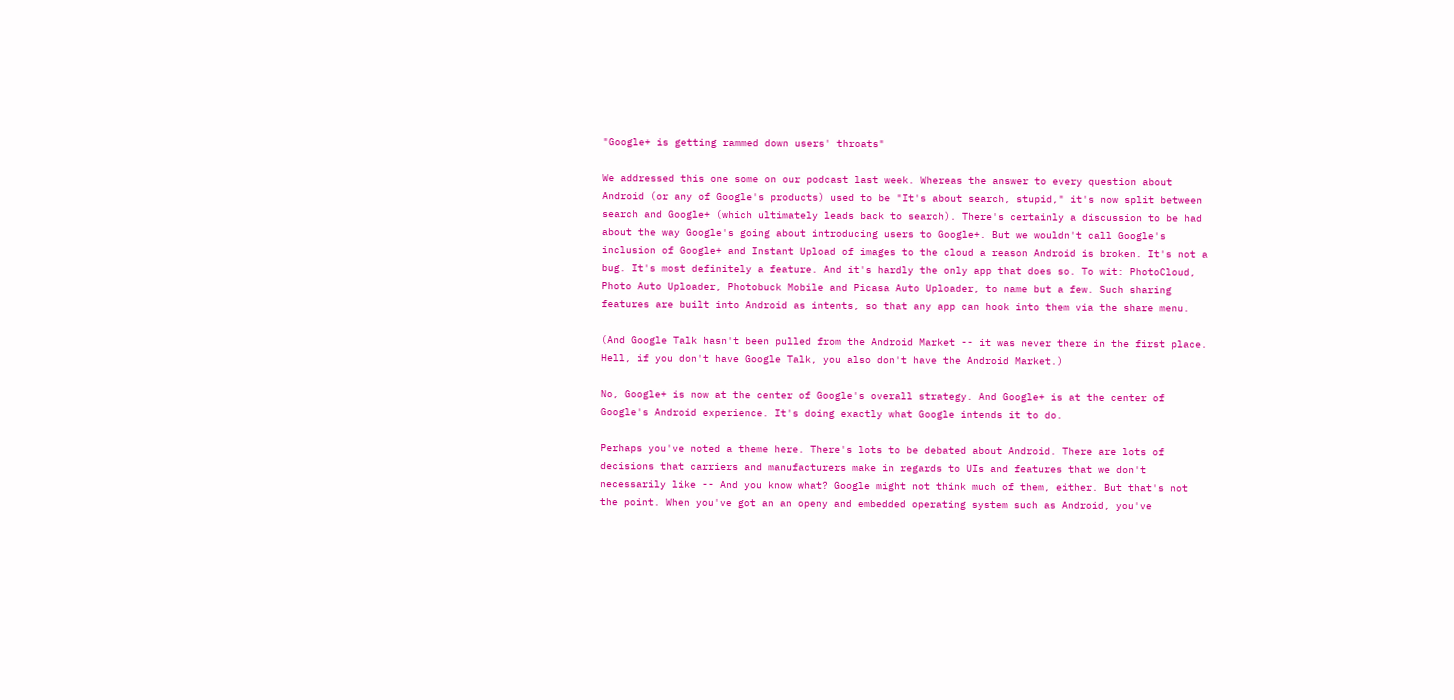"Google+ is getting rammed down users' throats"

We addressed this one some on our podcast last week. Whereas the answer to every question about Android (or any of Google's products) used to be "It's about search, stupid," it's now split between search and Google+ (which ultimately leads back to search). There's certainly a discussion to be had about the way Google's going about introducing users to Google+. But we wouldn't call Google's inclusion of Google+ and Instant Upload of images to the cloud a reason Android is broken. It's not a bug. It's most definitely a feature. And it's hardly the only app that does so. To wit: PhotoCloud, Photo Auto Uploader, Photobuck Mobile and Picasa Auto Uploader, to name but a few. Such sharing features are built into Android as intents, so that any app can hook into them via the share menu.

(And Google Talk hasn't been pulled from the Android Market -- it was never there in the first place. Hell, if you don't have Google Talk, you also don't have the Android Market.)

No, Google+ is now at the center of Google's overall strategy. And Google+ is at the center of Google's Android experience. It's doing exactly what Google intends it to do.

Perhaps you've noted a theme here. There's lots to be debated about Android. There are lots of decisions that carriers and manufacturers make in regards to UIs and features that we don't necessarily like -- And you know what? Google might not think much of them, either. But that's not the point. When you've got an an openy and embedded operating system such as Android, you've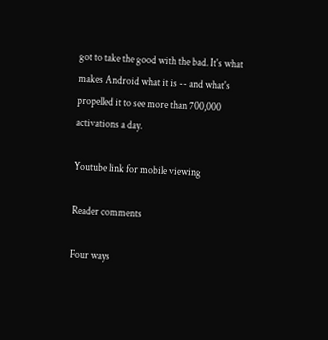got to take the good with the bad. It's what makes Android what it is -- and what's propelled it to see more than 700,000 activations a day.

Youtube link for mobile viewing

Reader comments

Four ways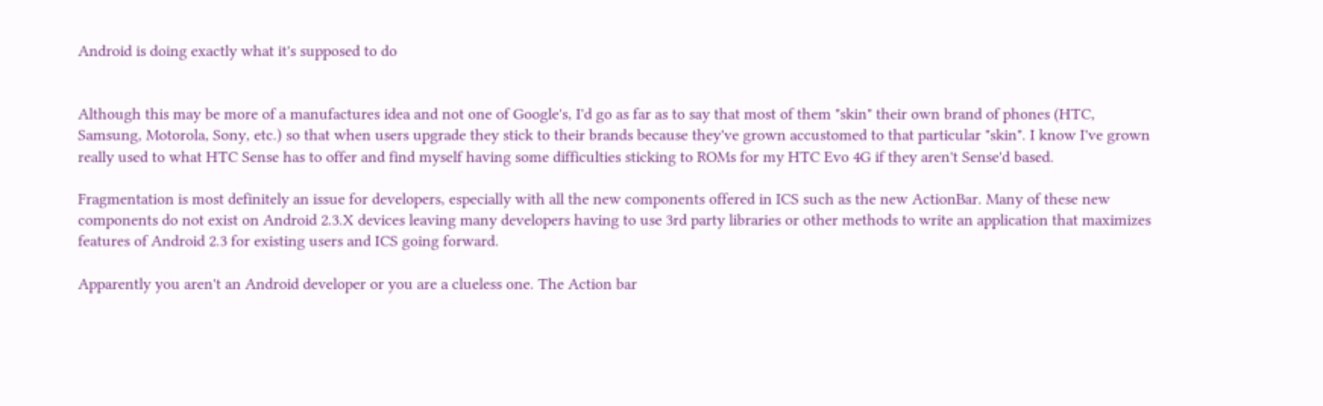Android is doing exactly what it's supposed to do


Although this may be more of a manufactures idea and not one of Google's, I'd go as far as to say that most of them "skin" their own brand of phones (HTC, Samsung, Motorola, Sony, etc.) so that when users upgrade they stick to their brands because they've grown accustomed to that particular "skin". I know I've grown really used to what HTC Sense has to offer and find myself having some difficulties sticking to ROMs for my HTC Evo 4G if they aren't Sense'd based.

Fragmentation is most definitely an issue for developers, especially with all the new components offered in ICS such as the new ActionBar. Many of these new components do not exist on Android 2.3.X devices leaving many developers having to use 3rd party libraries or other methods to write an application that maximizes features of Android 2.3 for existing users and ICS going forward.

Apparently you aren't an Android developer or you are a clueless one. The Action bar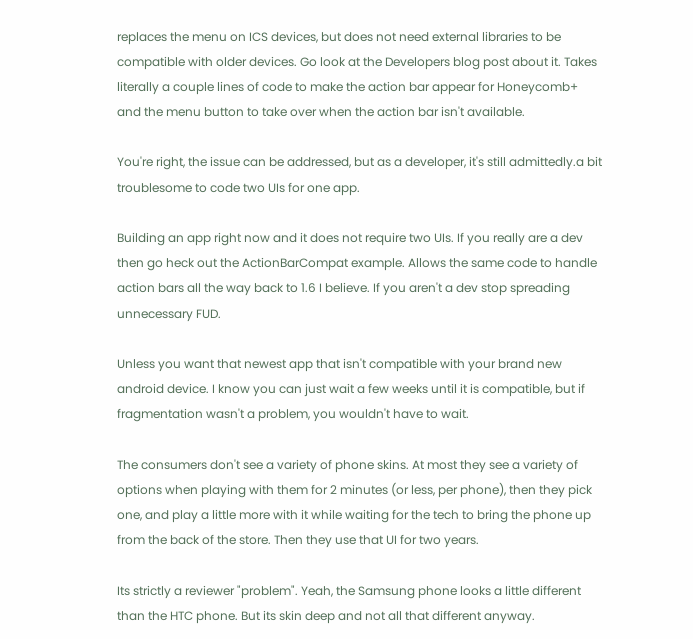replaces the menu on ICS devices, but does not need external libraries to be compatible with older devices. Go look at the Developers blog post about it. Takes literally a couple lines of code to make the action bar appear for Honeycomb+ and the menu button to take over when the action bar isn't available.

You're right, the issue can be addressed, but as a developer, it's still admittedly.a bit troublesome to code two UIs for one app.

Building an app right now and it does not require two UIs. If you really are a dev then go heck out the ActionBarCompat example. Allows the same code to handle action bars all the way back to 1.6 I believe. If you aren't a dev stop spreading unnecessary FUD.

Unless you want that newest app that isn't compatible with your brand new android device. I know you can just wait a few weeks until it is compatible, but if fragmentation wasn't a problem, you wouldn't have to wait.

The consumers don't see a variety of phone skins. At most they see a variety of options when playing with them for 2 minutes (or less, per phone), then they pick one, and play a little more with it while waiting for the tech to bring the phone up from the back of the store. Then they use that UI for two years.

Its strictly a reviewer "problem". Yeah, the Samsung phone looks a little different than the HTC phone. But its skin deep and not all that different anyway.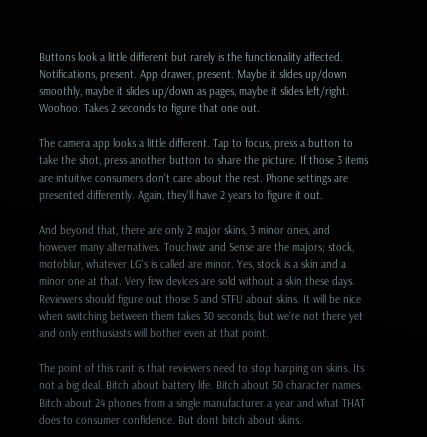Buttons look a little different but rarely is the functionality affected. Notifications, present. App drawer, present. Maybe it slides up/down smoothly, maybe it slides up/down as pages, maybe it slides left/right. Woohoo. Takes 2 seconds to figure that one out.

The camera app looks a little different. Tap to focus, press a button to take the shot, press another button to share the picture. If those 3 items are intuitive consumers don't care about the rest. Phone settings are presented differently. Again, they'll have 2 years to figure it out.

And beyond that, there are only 2 major skins, 3 minor ones, and however many alternatives. Touchwiz and Sense are the majors; stock, motoblur, whatever LG's is called are minor. Yes, stock is a skin and a minor one at that. Very few devices are sold without a skin these days. Reviewers should figure out those 5 and STFU about skins. It will be nice when switching between them takes 30 seconds, but we're not there yet and only enthusiasts will bother even at that point.

The point of this rant is that reviewers need to stop harping on skins. Its not a big deal. Bitch about battery life. Bitch about 50 character names. Bitch about 24 phones from a single manufacturer a year and what THAT does to consumer confidence. But dont bitch about skins.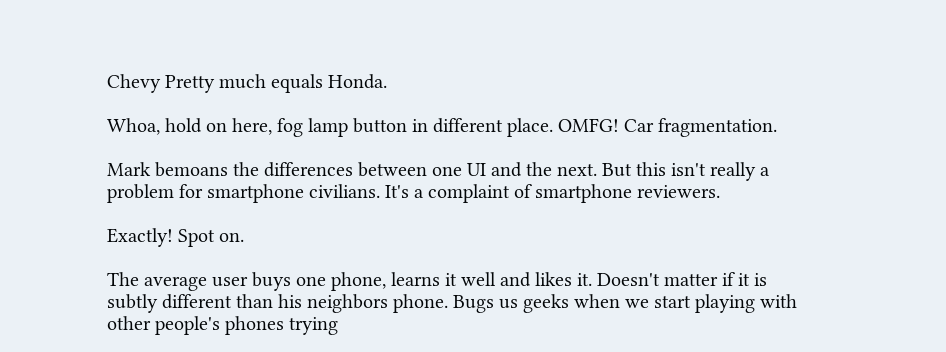Chevy Pretty much equals Honda.

Whoa, hold on here, fog lamp button in different place. OMFG! Car fragmentation.

Mark bemoans the differences between one UI and the next. But this isn't really a problem for smartphone civilians. It's a complaint of smartphone reviewers.

Exactly! Spot on.

The average user buys one phone, learns it well and likes it. Doesn't matter if it is subtly different than his neighbors phone. Bugs us geeks when we start playing with other people's phones trying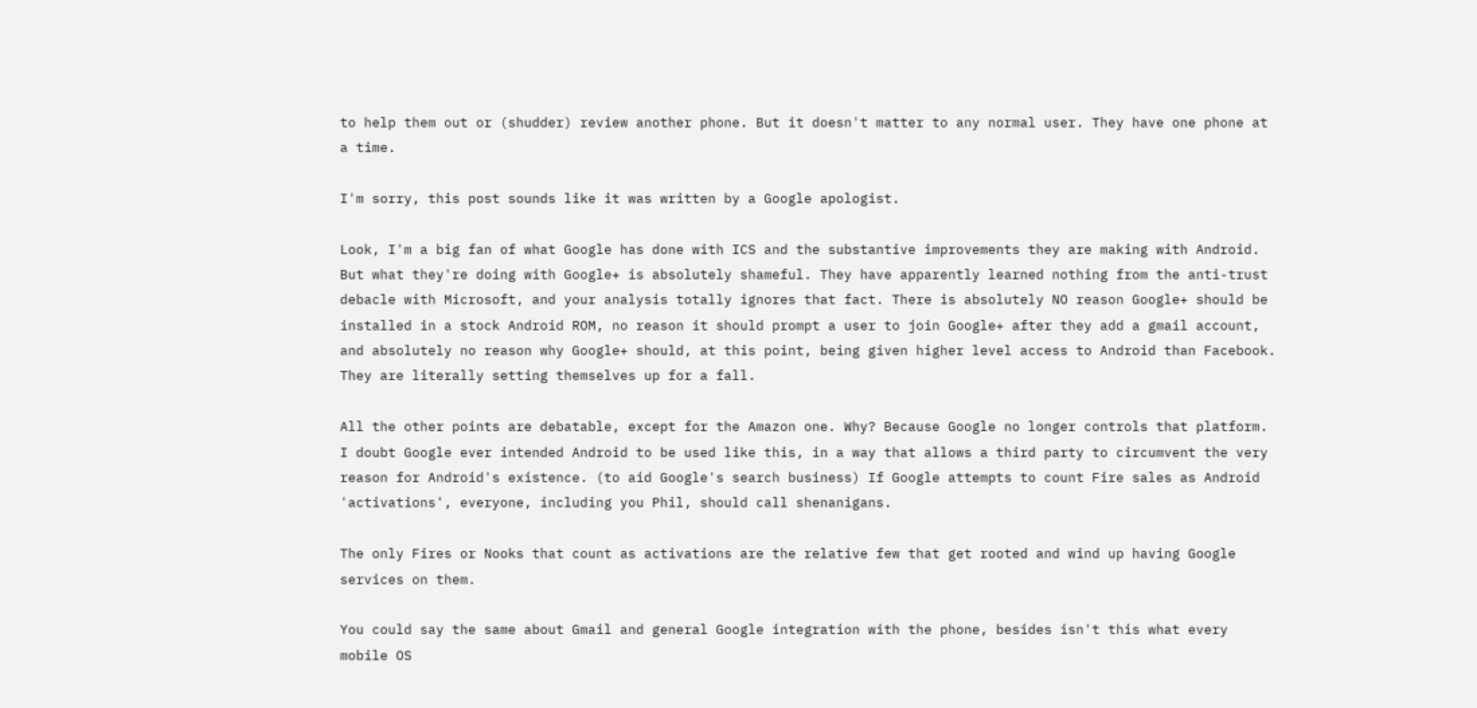to help them out or (shudder) review another phone. But it doesn't matter to any normal user. They have one phone at a time.

I'm sorry, this post sounds like it was written by a Google apologist.

Look, I'm a big fan of what Google has done with ICS and the substantive improvements they are making with Android. But what they're doing with Google+ is absolutely shameful. They have apparently learned nothing from the anti-trust debacle with Microsoft, and your analysis totally ignores that fact. There is absolutely NO reason Google+ should be installed in a stock Android ROM, no reason it should prompt a user to join Google+ after they add a gmail account, and absolutely no reason why Google+ should, at this point, being given higher level access to Android than Facebook. They are literally setting themselves up for a fall.

All the other points are debatable, except for the Amazon one. Why? Because Google no longer controls that platform. I doubt Google ever intended Android to be used like this, in a way that allows a third party to circumvent the very reason for Android's existence. (to aid Google's search business) If Google attempts to count Fire sales as Android 'activations', everyone, including you Phil, should call shenanigans.

The only Fires or Nooks that count as activations are the relative few that get rooted and wind up having Google services on them.

You could say the same about Gmail and general Google integration with the phone, besides isn't this what every mobile OS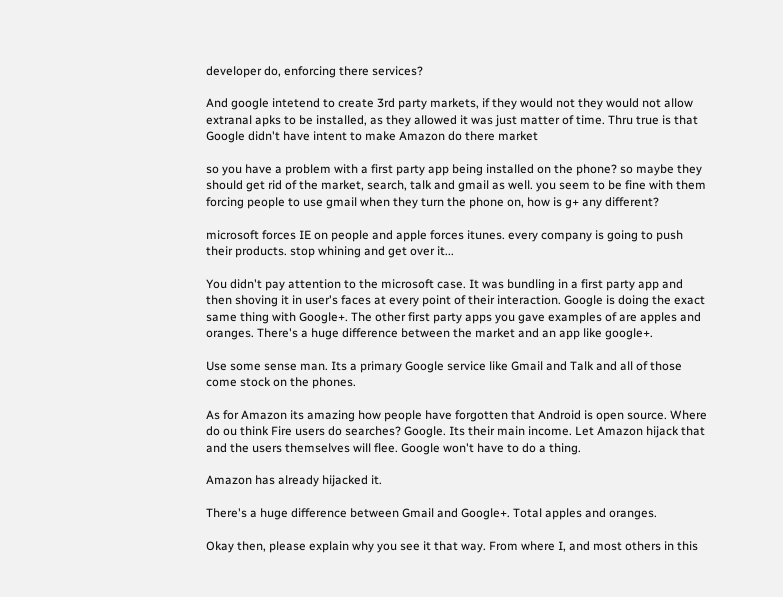developer do, enforcing there services?

And google intetend to create 3rd party markets, if they would not they would not allow extranal apks to be installed, as they allowed it was just matter of time. Thru true is that Google didn't have intent to make Amazon do there market

so you have a problem with a first party app being installed on the phone? so maybe they should get rid of the market, search, talk and gmail as well. you seem to be fine with them forcing people to use gmail when they turn the phone on, how is g+ any different?

microsoft forces IE on people and apple forces itunes. every company is going to push their products. stop whining and get over it...

You didn't pay attention to the microsoft case. It was bundling in a first party app and then shoving it in user's faces at every point of their interaction. Google is doing the exact same thing with Google+. The other first party apps you gave examples of are apples and oranges. There's a huge difference between the market and an app like google+.

Use some sense man. Its a primary Google service like Gmail and Talk and all of those come stock on the phones.

As for Amazon its amazing how people have forgotten that Android is open source. Where do ou think Fire users do searches? Google. Its their main income. Let Amazon hijack that and the users themselves will flee. Google won't have to do a thing.

Amazon has already hijacked it.

There's a huge difference between Gmail and Google+. Total apples and oranges.

Okay then, please explain why you see it that way. From where I, and most others in this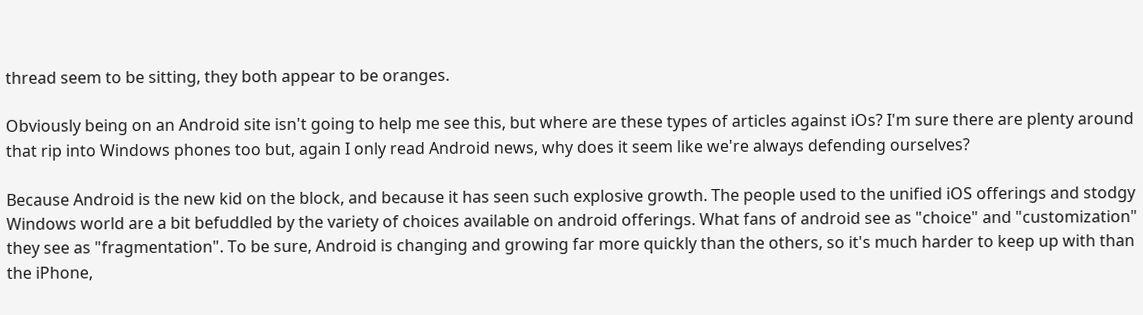thread seem to be sitting, they both appear to be oranges.

Obviously being on an Android site isn't going to help me see this, but where are these types of articles against iOs? I'm sure there are plenty around that rip into Windows phones too but, again I only read Android news, why does it seem like we're always defending ourselves?

Because Android is the new kid on the block, and because it has seen such explosive growth. The people used to the unified iOS offerings and stodgy Windows world are a bit befuddled by the variety of choices available on android offerings. What fans of android see as "choice" and "customization" they see as "fragmentation". To be sure, Android is changing and growing far more quickly than the others, so it's much harder to keep up with than the iPhone,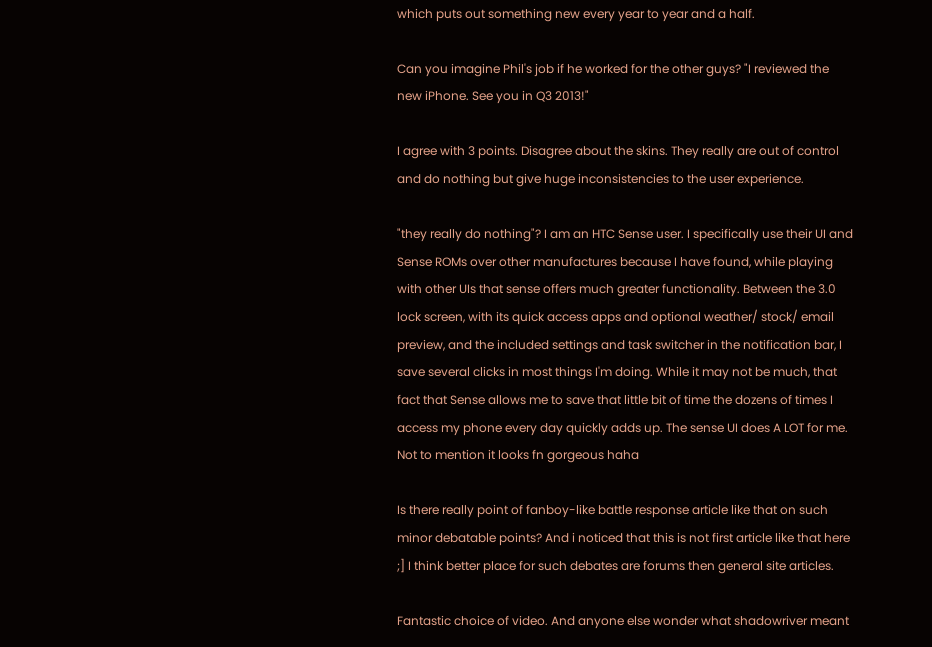which puts out something new every year to year and a half.

Can you imagine Phil's job if he worked for the other guys? "I reviewed the new iPhone. See you in Q3 2013!"

I agree with 3 points. Disagree about the skins. They really are out of control and do nothing but give huge inconsistencies to the user experience.

"they really do nothing"? I am an HTC Sense user. I specifically use their UI and Sense ROMs over other manufactures because I have found, while playing with other UIs that sense offers much greater functionality. Between the 3.0 lock screen, with its quick access apps and optional weather/ stock/ email preview, and the included settings and task switcher in the notification bar, I save several clicks in most things I'm doing. While it may not be much, that fact that Sense allows me to save that little bit of time the dozens of times I access my phone every day quickly adds up. The sense UI does A LOT for me. Not to mention it looks fn gorgeous haha

Is there really point of fanboy-like battle response article like that on such minor debatable points? And i noticed that this is not first article like that here ;] I think better place for such debates are forums then general site articles.

Fantastic choice of video. And anyone else wonder what shadowriver meant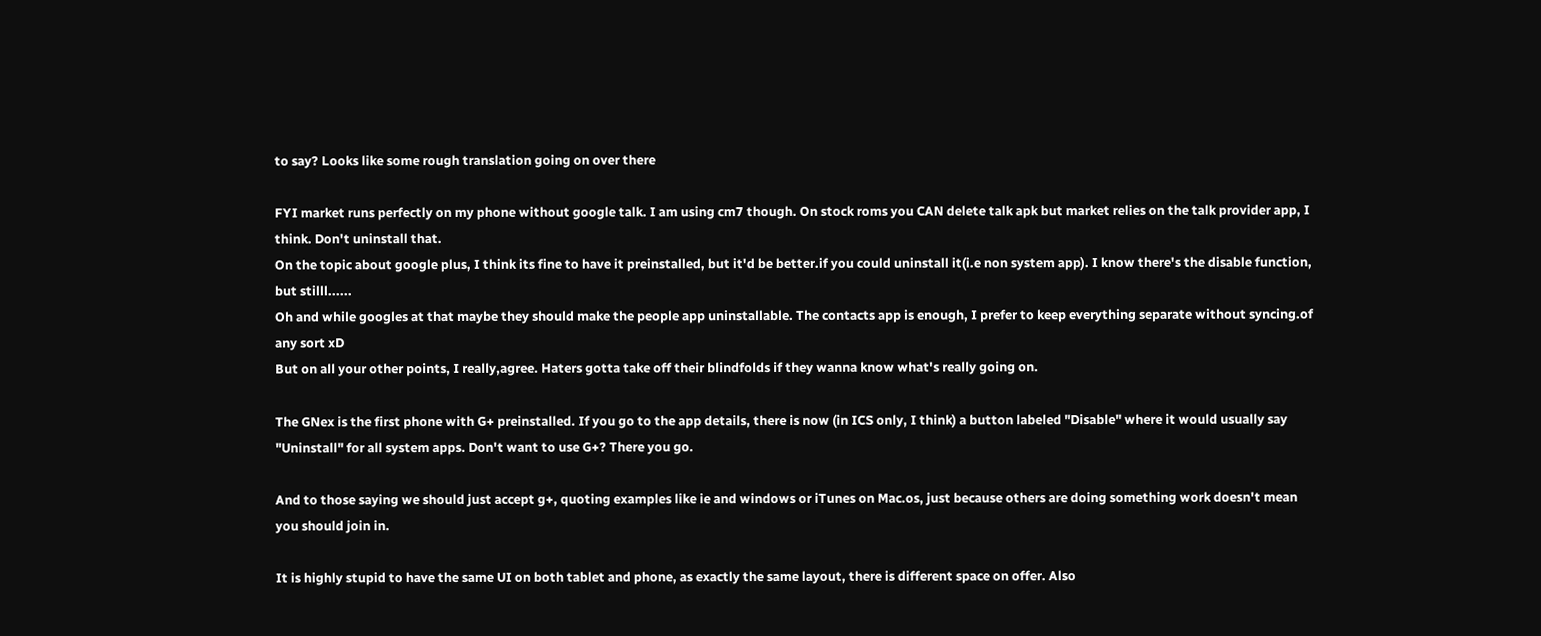to say? Looks like some rough translation going on over there

FYI market runs perfectly on my phone without google talk. I am using cm7 though. On stock roms you CAN delete talk apk but market relies on the talk provider app, I think. Don't uninstall that.
On the topic about google plus, I think its fine to have it preinstalled, but it'd be better.if you could uninstall it(i.e non system app). I know there's the disable function, but stilll......
Oh and while googles at that maybe they should make the people app uninstallable. The contacts app is enough, I prefer to keep everything separate without syncing.of any sort xD
But on all your other points, I really,agree. Haters gotta take off their blindfolds if they wanna know what's really going on.

The GNex is the first phone with G+ preinstalled. If you go to the app details, there is now (in ICS only, I think) a button labeled "Disable" where it would usually say "Uninstall" for all system apps. Don't want to use G+? There you go.

And to those saying we should just accept g+, quoting examples like ie and windows or iTunes on Mac.os, just because others are doing something work doesn't mean you should join in.

It is highly stupid to have the same UI on both tablet and phone, as exactly the same layout, there is different space on offer. Also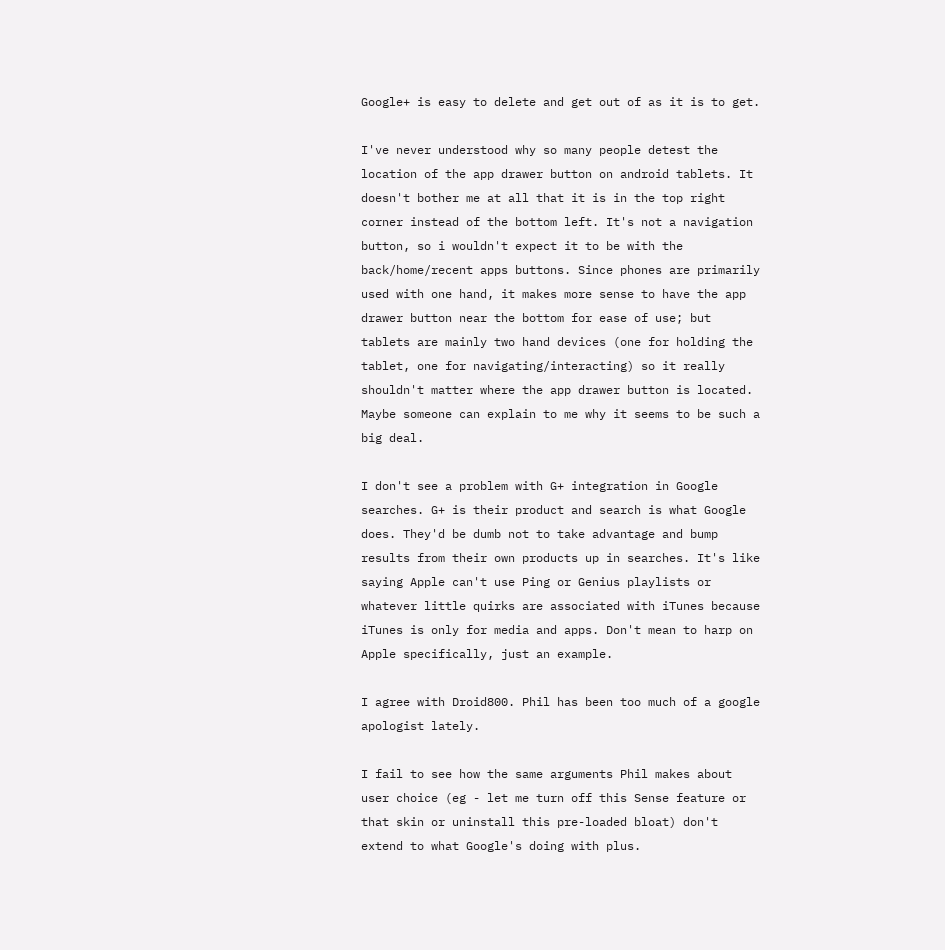Google+ is easy to delete and get out of as it is to get.

I've never understood why so many people detest the location of the app drawer button on android tablets. It doesn't bother me at all that it is in the top right corner instead of the bottom left. It's not a navigation button, so i wouldn't expect it to be with the back/home/recent apps buttons. Since phones are primarily used with one hand, it makes more sense to have the app drawer button near the bottom for ease of use; but tablets are mainly two hand devices (one for holding the tablet, one for navigating/interacting) so it really shouldn't matter where the app drawer button is located. Maybe someone can explain to me why it seems to be such a big deal.

I don't see a problem with G+ integration in Google searches. G+ is their product and search is what Google does. They'd be dumb not to take advantage and bump results from their own products up in searches. It's like saying Apple can't use Ping or Genius playlists or whatever little quirks are associated with iTunes because iTunes is only for media and apps. Don't mean to harp on Apple specifically, just an example.

I agree with Droid800. Phil has been too much of a google apologist lately.

I fail to see how the same arguments Phil makes about user choice (eg - let me turn off this Sense feature or that skin or uninstall this pre-loaded bloat) don't extend to what Google's doing with plus.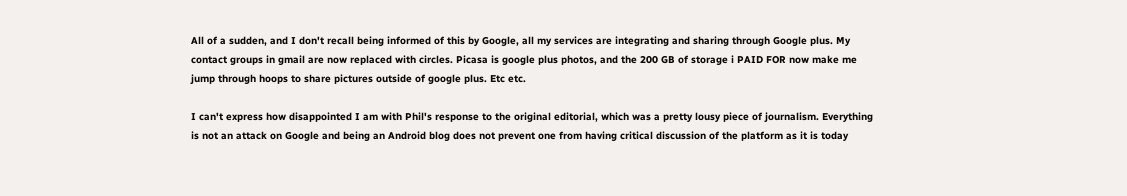All of a sudden, and I don't recall being informed of this by Google, all my services are integrating and sharing through Google plus. My contact groups in gmail are now replaced with circles. Picasa is google plus photos, and the 200 GB of storage i PAID FOR now make me jump through hoops to share pictures outside of google plus. Etc etc.

I can't express how disappointed I am with Phil's response to the original editorial, which was a pretty lousy piece of journalism. Everything is not an attack on Google and being an Android blog does not prevent one from having critical discussion of the platform as it is today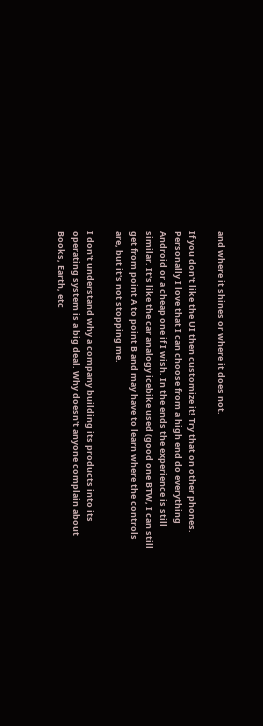and where it shines or where it does not.

If you don't like the UI then customize it! Try that on other phones. Personally I love that I can choose from a high end do everything Android or a cheap one if I wish. In the ends the experience is still similar. It's like the car analogy icebike used (good one BTW, I can still get from point A to point B and may have to learn where the controls are, but it's not stopping me.

I don't understand why a company building its products into its operating system is a big deal. Why doesn't anyone complain about Books, Earth, etc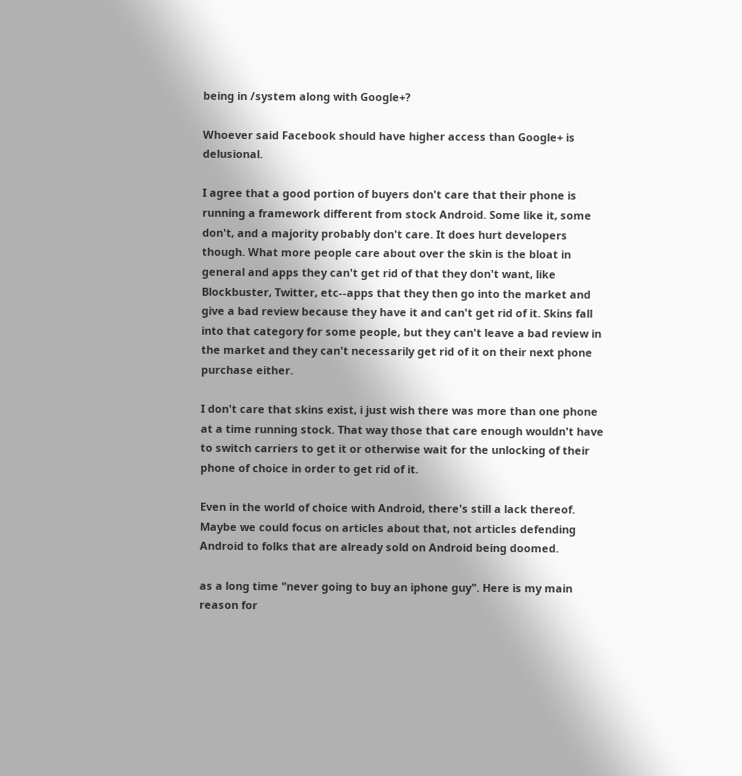being in /system along with Google+?

Whoever said Facebook should have higher access than Google+ is delusional.

I agree that a good portion of buyers don't care that their phone is running a framework different from stock Android. Some like it, some don't, and a majority probably don't care. It does hurt developers though. What more people care about over the skin is the bloat in general and apps they can't get rid of that they don't want, like Blockbuster, Twitter, etc--apps that they then go into the market and give a bad review because they have it and can't get rid of it. Skins fall into that category for some people, but they can't leave a bad review in the market and they can't necessarily get rid of it on their next phone purchase either.

I don't care that skins exist, i just wish there was more than one phone at a time running stock. That way those that care enough wouldn't have to switch carriers to get it or otherwise wait for the unlocking of their phone of choice in order to get rid of it.

Even in the world of choice with Android, there's still a lack thereof. Maybe we could focus on articles about that, not articles defending Android to folks that are already sold on Android being doomed.

as a long time "never going to buy an iphone guy". Here is my main reason for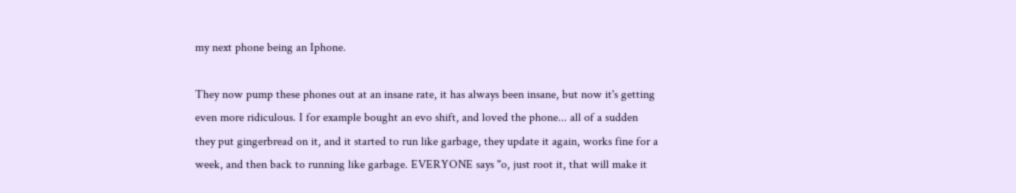my next phone being an Iphone.

They now pump these phones out at an insane rate, it has always been insane, but now it's getting even more ridiculous. I for example bought an evo shift, and loved the phone... all of a sudden they put gingerbread on it, and it started to run like garbage, they update it again, works fine for a week, and then back to running like garbage. EVERYONE says "o, just root it, that will make it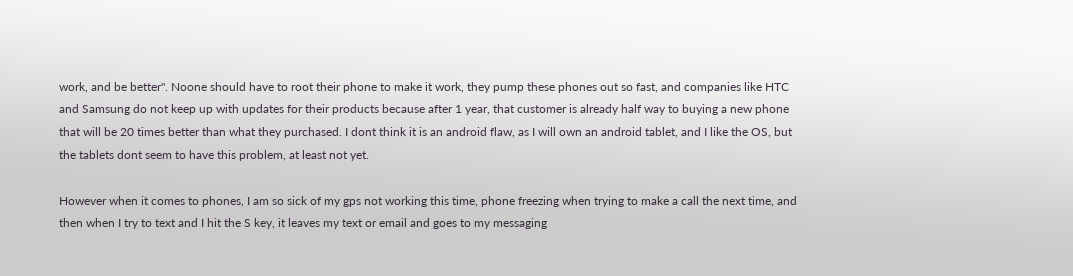work, and be better". Noone should have to root their phone to make it work, they pump these phones out so fast, and companies like HTC and Samsung do not keep up with updates for their products because after 1 year, that customer is already half way to buying a new phone that will be 20 times better than what they purchased. I dont think it is an android flaw, as I will own an android tablet, and I like the OS, but the tablets dont seem to have this problem, at least not yet.

However when it comes to phones, I am so sick of my gps not working this time, phone freezing when trying to make a call the next time, and then when I try to text and I hit the S key, it leaves my text or email and goes to my messaging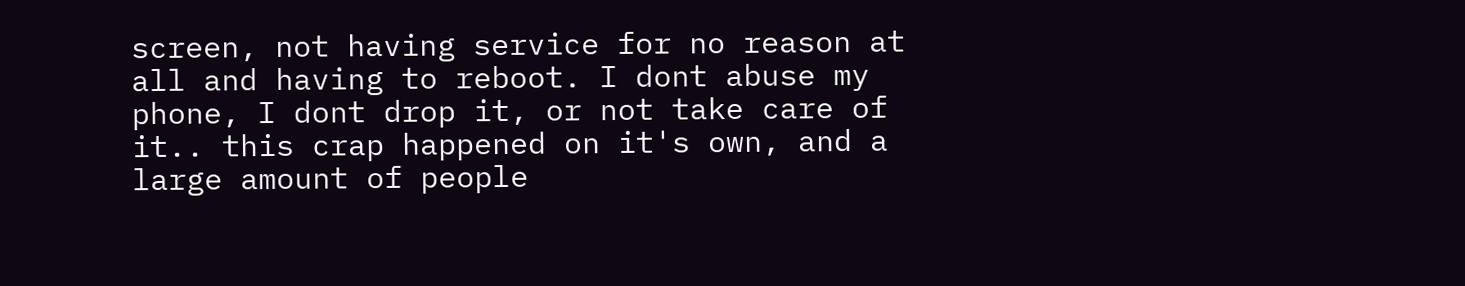screen, not having service for no reason at all and having to reboot. I dont abuse my phone, I dont drop it, or not take care of it.. this crap happened on it's own, and a large amount of people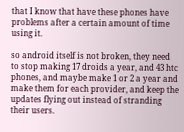that I know that have these phones have problems after a certain amount of time using it.

so android itself is not broken, they need to stop making 17 droids a year, and 43 htc phones, and maybe make 1 or 2 a year and make them for each provider, and keep the updates flying out instead of stranding their users.